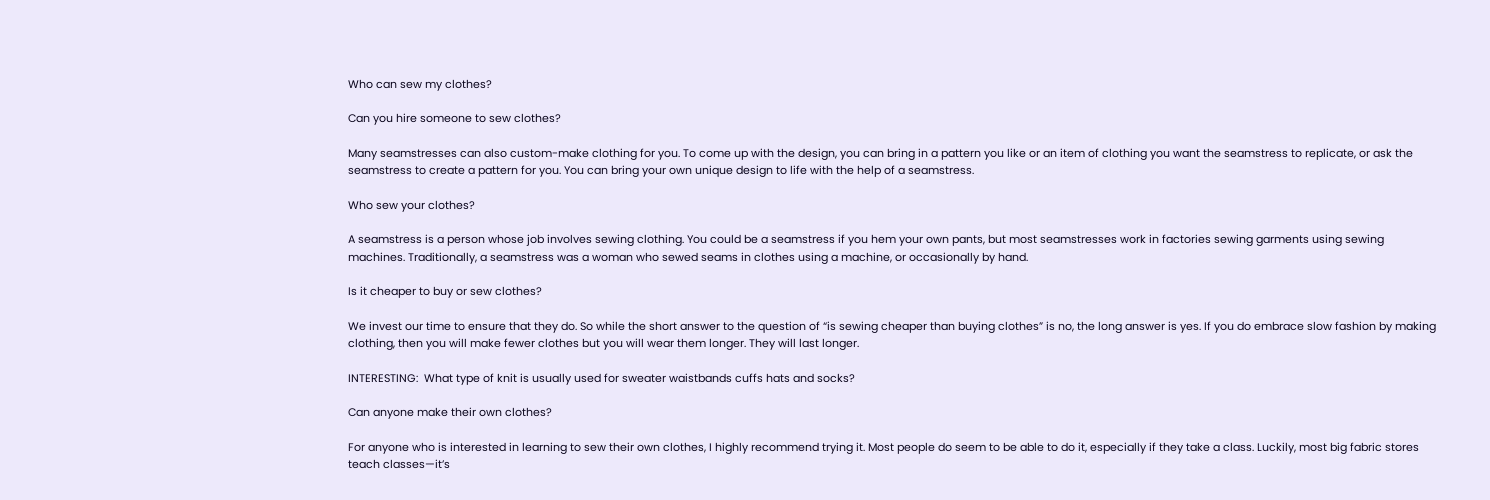Who can sew my clothes?

Can you hire someone to sew clothes?

Many seamstresses can also custom-make clothing for you. To come up with the design, you can bring in a pattern you like or an item of clothing you want the seamstress to replicate, or ask the seamstress to create a pattern for you. You can bring your own unique design to life with the help of a seamstress.

Who sew your clothes?

A seamstress is a person whose job involves sewing clothing. You could be a seamstress if you hem your own pants, but most seamstresses work in factories sewing garments using sewing machines. Traditionally, a seamstress was a woman who sewed seams in clothes using a machine, or occasionally by hand.

Is it cheaper to buy or sew clothes?

We invest our time to ensure that they do. So while the short answer to the question of “is sewing cheaper than buying clothes” is no, the long answer is yes. If you do embrace slow fashion by making clothing, then you will make fewer clothes but you will wear them longer. They will last longer.

INTERESTING:  What type of knit is usually used for sweater waistbands cuffs hats and socks?

Can anyone make their own clothes?

For anyone who is interested in learning to sew their own clothes, I highly recommend trying it. Most people do seem to be able to do it, especially if they take a class. Luckily, most big fabric stores teach classes—it’s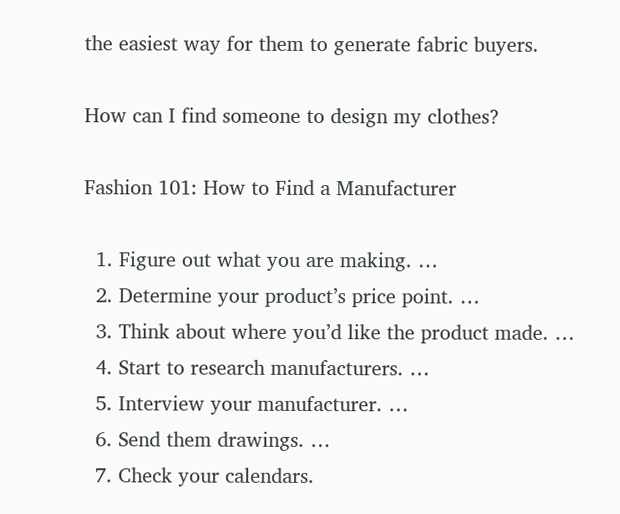the easiest way for them to generate fabric buyers.

How can I find someone to design my clothes?

Fashion 101: How to Find a Manufacturer

  1. Figure out what you are making. …
  2. Determine your product’s price point. …
  3. Think about where you’d like the product made. …
  4. Start to research manufacturers. …
  5. Interview your manufacturer. …
  6. Send them drawings. …
  7. Check your calendars.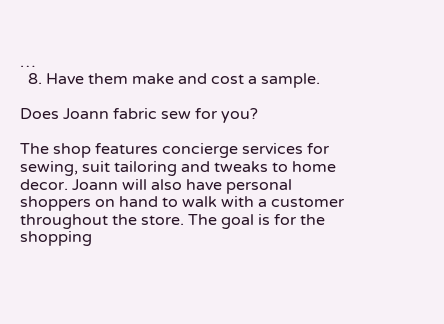…
  8. Have them make and cost a sample.

Does Joann fabric sew for you?

The shop features concierge services for sewing, suit tailoring and tweaks to home decor. Joann will also have personal shoppers on hand to walk with a customer throughout the store. The goal is for the shopping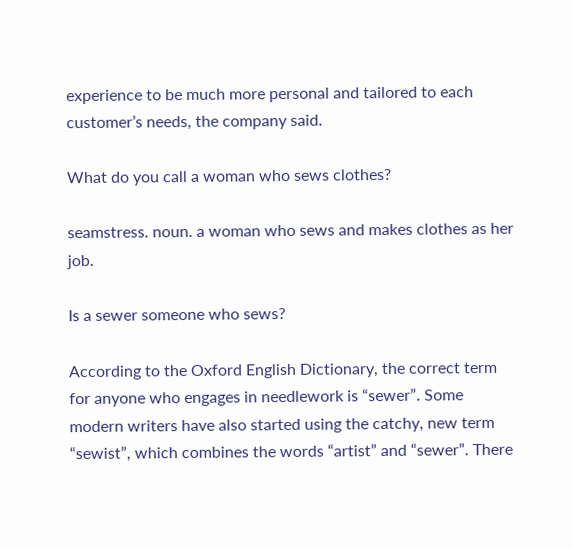experience to be much more personal and tailored to each customer’s needs, the company said.

What do you call a woman who sews clothes?

seamstress. noun. a woman who sews and makes clothes as her job.

Is a sewer someone who sews?

According to the Oxford English Dictionary, the correct term for anyone who engages in needlework is “sewer”. Some modern writers have also started using the catchy, new term “sewist”, which combines the words “artist” and “sewer”. There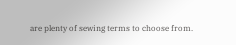are plenty of sewing terms to choose from.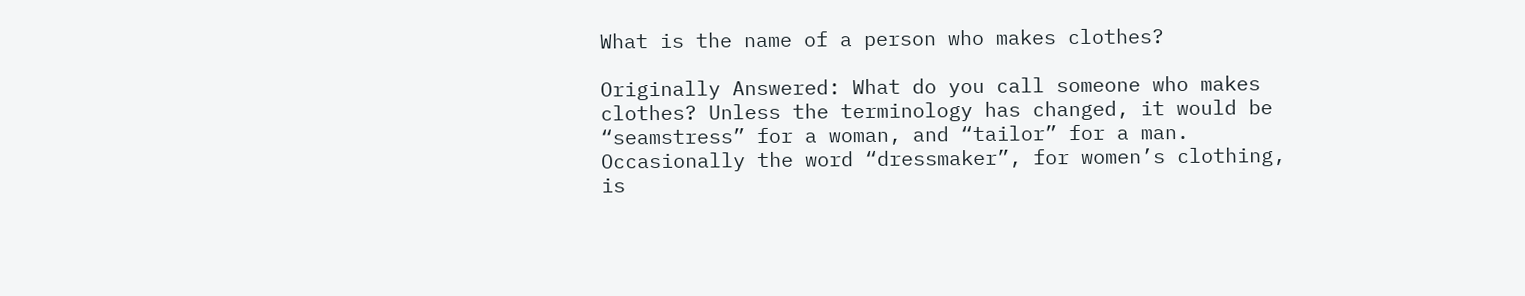What is the name of a person who makes clothes?

Originally Answered: What do you call someone who makes clothes? Unless the terminology has changed, it would be “seamstress” for a woman, and “tailor” for a man. Occasionally the word “dressmaker”, for women’s clothing, is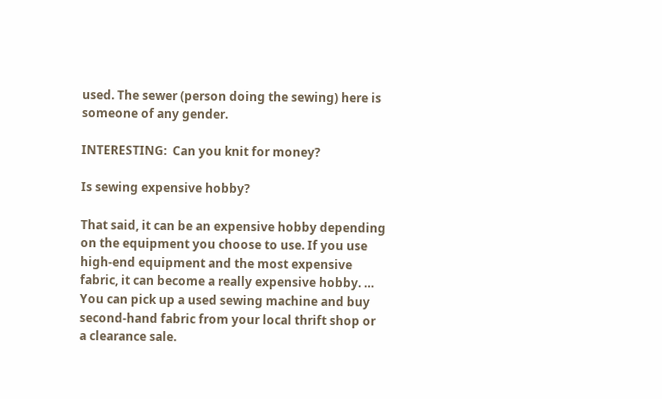used. The sewer (person doing the sewing) here is someone of any gender.

INTERESTING:  Can you knit for money?

Is sewing expensive hobby?

That said, it can be an expensive hobby depending on the equipment you choose to use. If you use high-end equipment and the most expensive fabric, it can become a really expensive hobby. … You can pick up a used sewing machine and buy second-hand fabric from your local thrift shop or a clearance sale.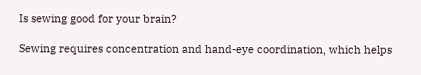Is sewing good for your brain?

Sewing requires concentration and hand-eye coordination, which helps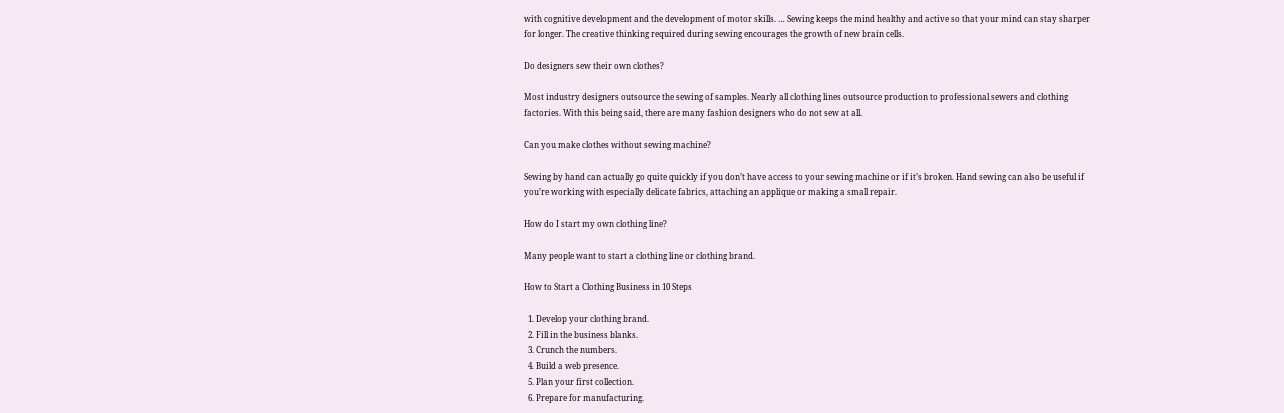with cognitive development and the development of motor skills. … Sewing keeps the mind healthy and active so that your mind can stay sharper for longer. The creative thinking required during sewing encourages the growth of new brain cells.

Do designers sew their own clothes?

Most industry designers outsource the sewing of samples. Nearly all clothing lines outsource production to professional sewers and clothing factories. With this being said, there are many fashion designers who do not sew at all.

Can you make clothes without sewing machine?

Sewing by hand can actually go quite quickly if you don’t have access to your sewing machine or if it’s broken. Hand sewing can also be useful if you’re working with especially delicate fabrics, attaching an applique or making a small repair.

How do I start my own clothing line?

Many people want to start a clothing line or clothing brand.

How to Start a Clothing Business in 10 Steps

  1. Develop your clothing brand.
  2. Fill in the business blanks.
  3. Crunch the numbers.
  4. Build a web presence.
  5. Plan your first collection.
  6. Prepare for manufacturing.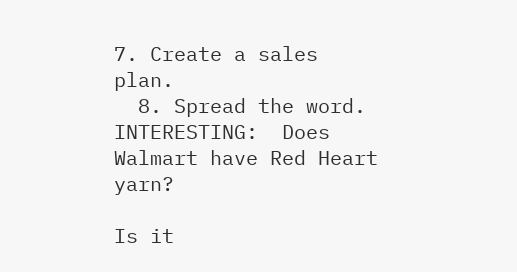7. Create a sales plan.
  8. Spread the word.
INTERESTING:  Does Walmart have Red Heart yarn?

Is it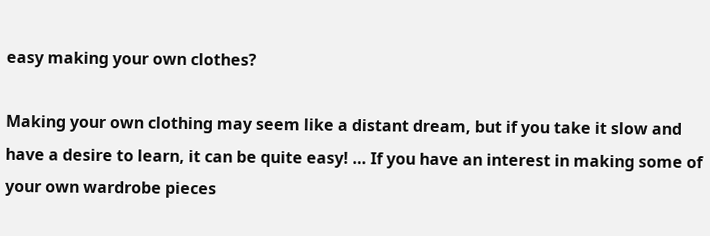easy making your own clothes?

Making your own clothing may seem like a distant dream, but if you take it slow and have a desire to learn, it can be quite easy! … If you have an interest in making some of your own wardrobe pieces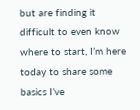but are finding it difficult to even know where to start, I’m here today to share some basics I’ve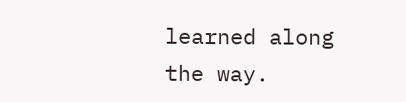learned along the way.